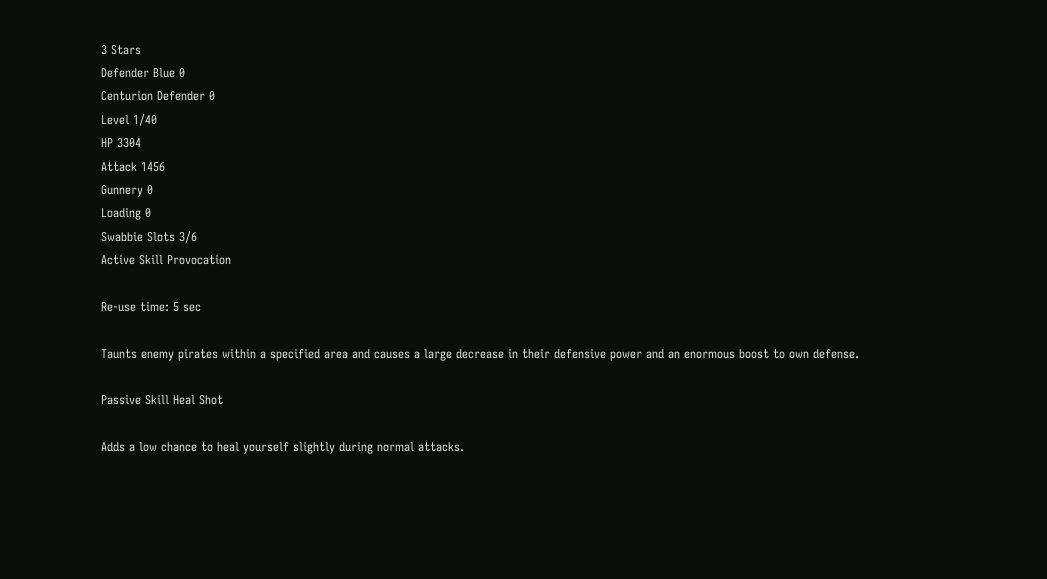3 Stars
Defender Blue 0
Centurion Defender 0
Level 1/40
HP 3304
Attack 1456
Gunnery 0
Loading 0
Swabbie Slots 3/6
Active Skill Provocation

Re-use time: 5 sec

Taunts enemy pirates within a specified area and causes a large decrease in their defensive power and an enormous boost to own defense.

Passive Skill Heal Shot

Adds a low chance to heal yourself slightly during normal attacks.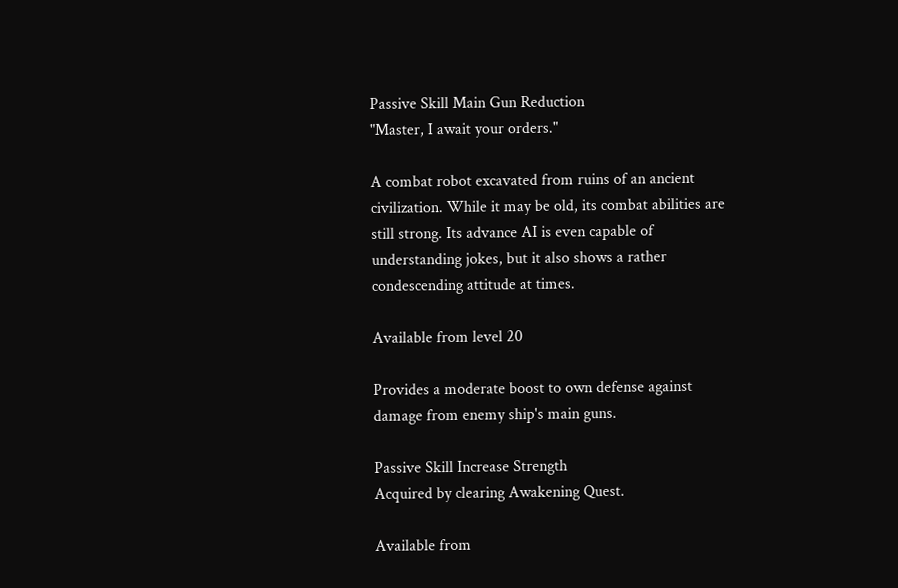Passive Skill Main Gun Reduction
"Master, I await your orders."

A combat robot excavated from ruins of an ancient civilization. While it may be old, its combat abilities are still strong. Its advance AI is even capable of understanding jokes, but it also shows a rather condescending attitude at times.

Available from level 20

Provides a moderate boost to own defense against damage from enemy ship's main guns.

Passive Skill Increase Strength
Acquired by clearing Awakening Quest.

Available from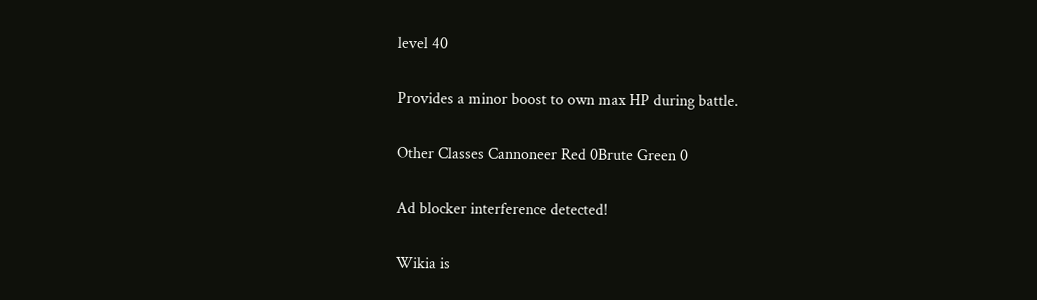level 40

Provides a minor boost to own max HP during battle.

Other Classes Cannoneer Red 0Brute Green 0

Ad blocker interference detected!

Wikia is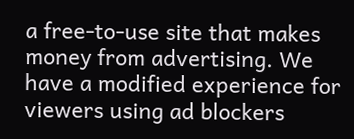a free-to-use site that makes money from advertising. We have a modified experience for viewers using ad blockers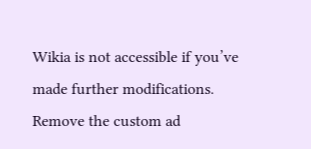Wikia is not accessible if you’ve made further modifications. Remove the custom ad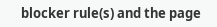blocker rule(s) and the page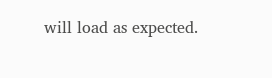will load as expected.